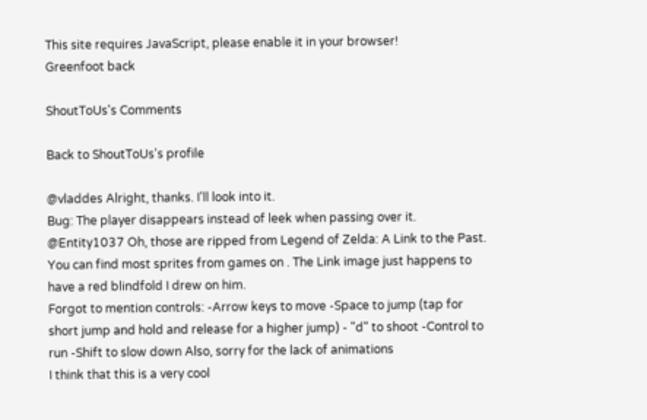This site requires JavaScript, please enable it in your browser!
Greenfoot back

ShoutToUs's Comments

Back to ShoutToUs's profile

@vladdes Alright, thanks. I'll look into it.
Bug: The player disappears instead of leek when passing over it.
@Entity1037 Oh, those are ripped from Legend of Zelda: A Link to the Past. You can find most sprites from games on . The Link image just happens to have a red blindfold I drew on him.
Forgot to mention controls: -Arrow keys to move -Space to jump (tap for short jump and hold and release for a higher jump) - "d" to shoot -Control to run -Shift to slow down Also, sorry for the lack of animations
I think that this is a very cool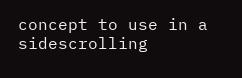concept to use in a sidescrolling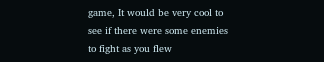game, It would be very cool to see if there were some enemies to fight as you flew